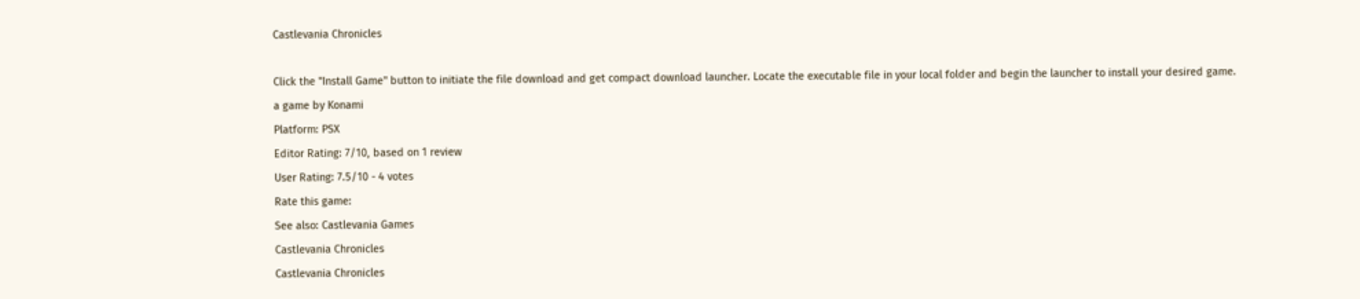Castlevania Chronicles

Click the "Install Game" button to initiate the file download and get compact download launcher. Locate the executable file in your local folder and begin the launcher to install your desired game.
a game by Konami
Platform: PSX
Editor Rating: 7/10, based on 1 review
User Rating: 7.5/10 - 4 votes
Rate this game:
See also: Castlevania Games
Castlevania Chronicles
Castlevania Chronicles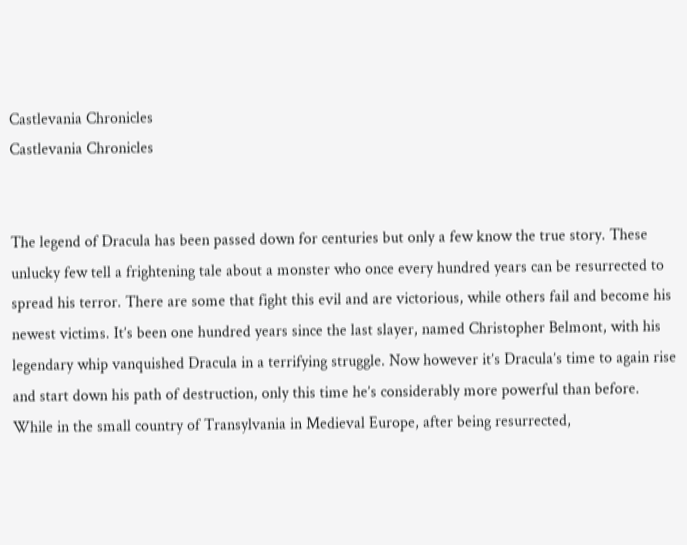Castlevania Chronicles
Castlevania Chronicles


The legend of Dracula has been passed down for centuries but only a few know the true story. These unlucky few tell a frightening tale about a monster who once every hundred years can be resurrected to spread his terror. There are some that fight this evil and are victorious, while others fail and become his newest victims. It’s been one hundred years since the last slayer, named Christopher Belmont, with his legendary whip vanquished Dracula in a terrifying struggle. Now however it’s Dracula’s time to again rise and start down his path of destruction, only this time he’s considerably more powerful than before. While in the small country of Transylvania in Medieval Europe, after being resurrected,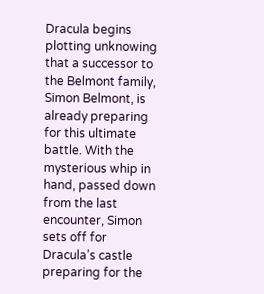Dracula begins plotting unknowing that a successor to the Belmont family, Simon Belmont, is already preparing for this ultimate battle. With the mysterious whip in hand, passed down from the last encounter, Simon sets off for Dracula’s castle preparing for the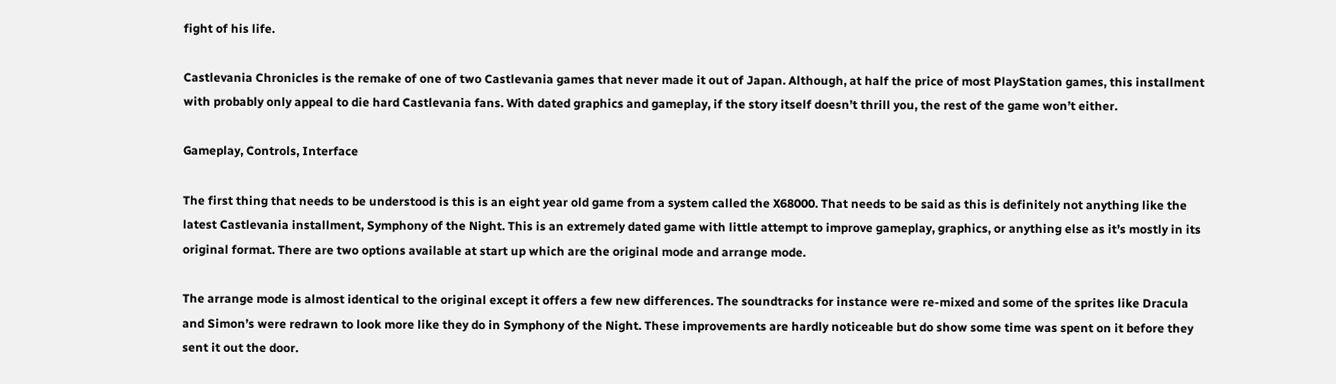fight of his life.

Castlevania Chronicles is the remake of one of two Castlevania games that never made it out of Japan. Although, at half the price of most PlayStation games, this installment with probably only appeal to die hard Castlevania fans. With dated graphics and gameplay, if the story itself doesn’t thrill you, the rest of the game won’t either.

Gameplay, Controls, Interface

The first thing that needs to be understood is this is an eight year old game from a system called the X68000. That needs to be said as this is definitely not anything like the latest Castlevania installment, Symphony of the Night. This is an extremely dated game with little attempt to improve gameplay, graphics, or anything else as it’s mostly in its original format. There are two options available at start up which are the original mode and arrange mode.

The arrange mode is almost identical to the original except it offers a few new differences. The soundtracks for instance were re-mixed and some of the sprites like Dracula and Simon’s were redrawn to look more like they do in Symphony of the Night. These improvements are hardly noticeable but do show some time was spent on it before they sent it out the door.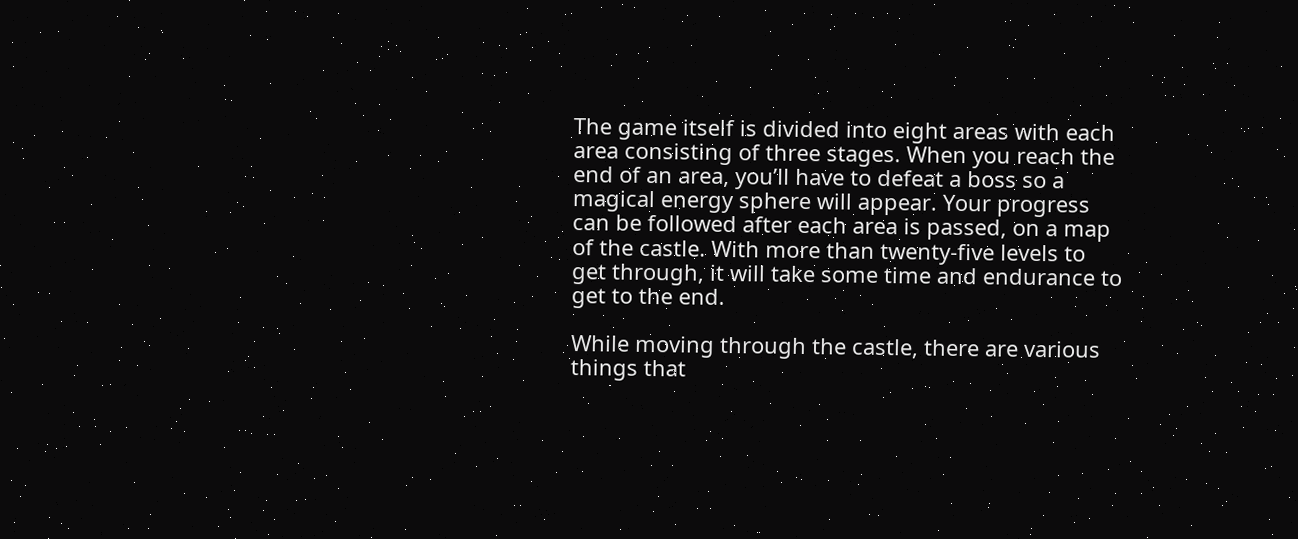The game itself is divided into eight areas with each area consisting of three stages. When you reach the end of an area, you’ll have to defeat a boss so a magical energy sphere will appear. Your progress can be followed after each area is passed, on a map of the castle. With more than twenty-five levels to get through, it will take some time and endurance to get to the end.

While moving through the castle, there are various things that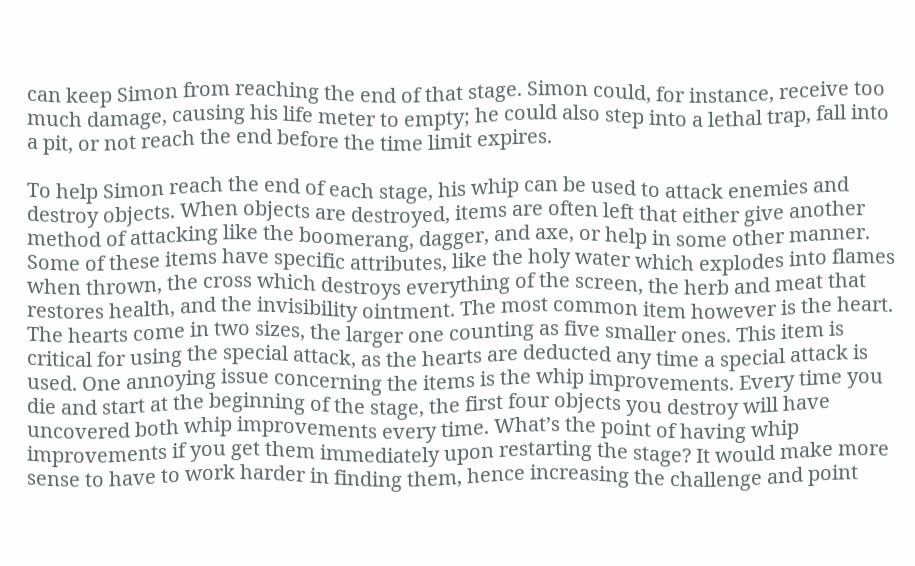can keep Simon from reaching the end of that stage. Simon could, for instance, receive too much damage, causing his life meter to empty; he could also step into a lethal trap, fall into a pit, or not reach the end before the time limit expires.

To help Simon reach the end of each stage, his whip can be used to attack enemies and destroy objects. When objects are destroyed, items are often left that either give another method of attacking like the boomerang, dagger, and axe, or help in some other manner. Some of these items have specific attributes, like the holy water which explodes into flames when thrown, the cross which destroys everything of the screen, the herb and meat that restores health, and the invisibility ointment. The most common item however is the heart. The hearts come in two sizes, the larger one counting as five smaller ones. This item is critical for using the special attack, as the hearts are deducted any time a special attack is used. One annoying issue concerning the items is the whip improvements. Every time you die and start at the beginning of the stage, the first four objects you destroy will have uncovered both whip improvements every time. What’s the point of having whip improvements if you get them immediately upon restarting the stage? It would make more sense to have to work harder in finding them, hence increasing the challenge and point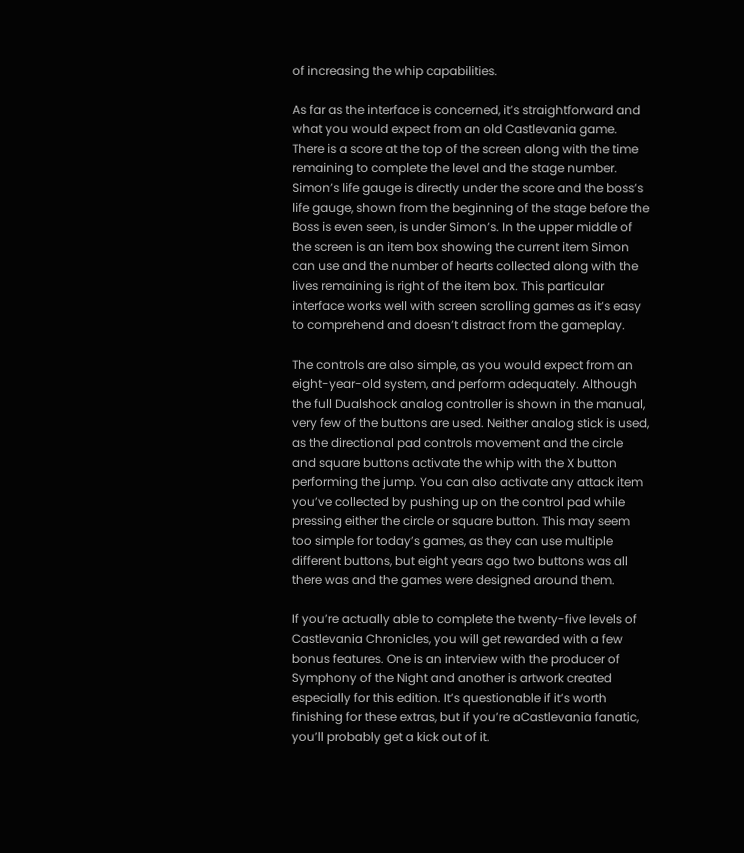of increasing the whip capabilities.

As far as the interface is concerned, it’s straightforward and what you would expect from an old Castlevania game. There is a score at the top of the screen along with the time remaining to complete the level and the stage number. Simon’s life gauge is directly under the score and the boss’s life gauge, shown from the beginning of the stage before the Boss is even seen, is under Simon’s. In the upper middle of the screen is an item box showing the current item Simon can use and the number of hearts collected along with the lives remaining is right of the item box. This particular interface works well with screen scrolling games as it’s easy to comprehend and doesn’t distract from the gameplay.

The controls are also simple, as you would expect from an eight-year-old system, and perform adequately. Although the full Dualshock analog controller is shown in the manual, very few of the buttons are used. Neither analog stick is used, as the directional pad controls movement and the circle and square buttons activate the whip with the X button performing the jump. You can also activate any attack item you’ve collected by pushing up on the control pad while pressing either the circle or square button. This may seem too simple for today’s games, as they can use multiple different buttons, but eight years ago two buttons was all there was and the games were designed around them.

If you’re actually able to complete the twenty-five levels of Castlevania Chronicles, you will get rewarded with a few bonus features. One is an interview with the producer of Symphony of the Night and another is artwork created especially for this edition. It’s questionable if it’s worth finishing for these extras, but if you’re aCastlevania fanatic, you’ll probably get a kick out of it.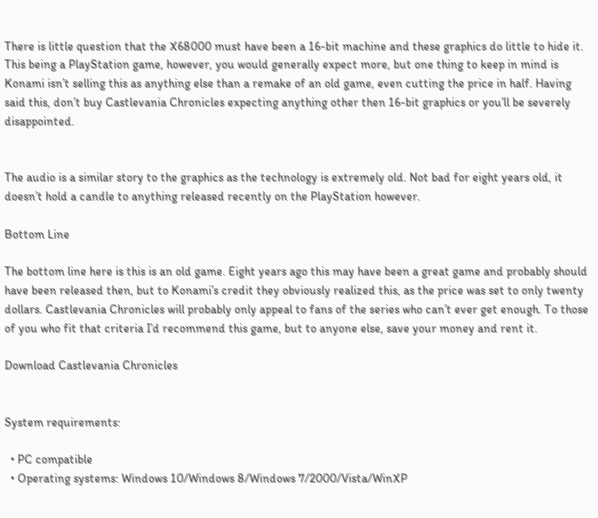There is little question that the X68000 must have been a 16-bit machine and these graphics do little to hide it. This being a PlayStation game, however, you would generally expect more, but one thing to keep in mind is Konami isn’t selling this as anything else than a remake of an old game, even cutting the price in half. Having said this, don’t buy Castlevania Chronicles expecting anything other then 16-bit graphics or you’ll be severely disappointed.


The audio is a similar story to the graphics as the technology is extremely old. Not bad for eight years old, it doesn’t hold a candle to anything released recently on the PlayStation however.

Bottom Line

The bottom line here is this is an old game. Eight years ago this may have been a great game and probably should have been released then, but to Konami’s credit they obviously realized this, as the price was set to only twenty dollars. Castlevania Chronicles will probably only appeal to fans of the series who can’t ever get enough. To those of you who fit that criteria I’d recommend this game, but to anyone else, save your money and rent it.

Download Castlevania Chronicles


System requirements:

  • PC compatible
  • Operating systems: Windows 10/Windows 8/Windows 7/2000/Vista/WinXP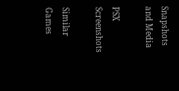Snapshots and Media

PSX Screenshots

Similar Games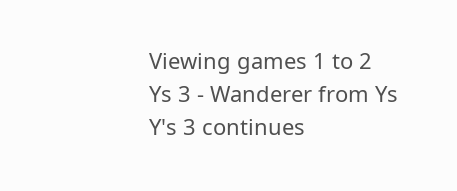Viewing games 1 to 2
Ys 3 - Wanderer from Ys
Y's 3 continues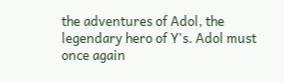the adventures of Adol, the legendary hero of Y's. Adol must once again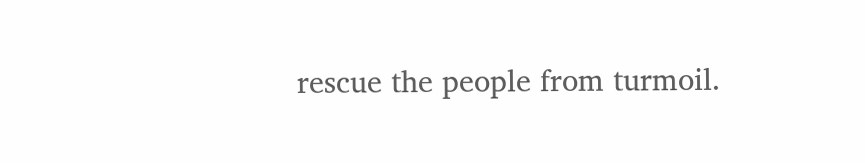rescue the people from turmoil.